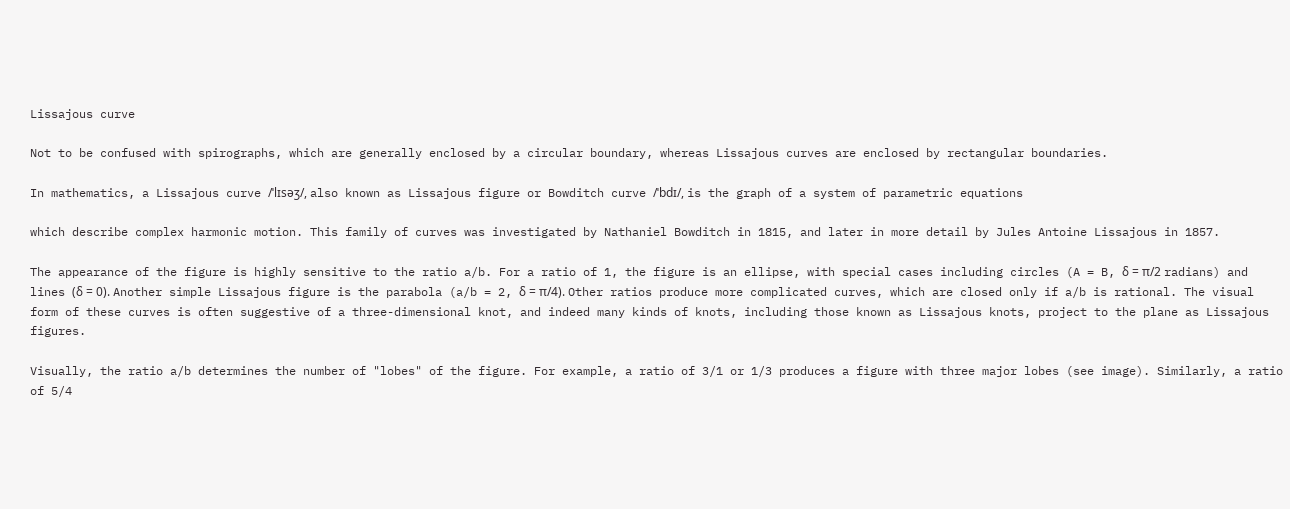Lissajous curve

Not to be confused with spirographs, which are generally enclosed by a circular boundary, whereas Lissajous curves are enclosed by rectangular boundaries.

In mathematics, a Lissajous curve /ˈlɪsəʒ/, also known as Lissajous figure or Bowditch curve /ˈbdɪ/, is the graph of a system of parametric equations

which describe complex harmonic motion. This family of curves was investigated by Nathaniel Bowditch in 1815, and later in more detail by Jules Antoine Lissajous in 1857.

The appearance of the figure is highly sensitive to the ratio a/b. For a ratio of 1, the figure is an ellipse, with special cases including circles (A = B, δ = π/2 radians) and lines (δ = 0). Another simple Lissajous figure is the parabola (a/b = 2, δ = π/4). Other ratios produce more complicated curves, which are closed only if a/b is rational. The visual form of these curves is often suggestive of a three-dimensional knot, and indeed many kinds of knots, including those known as Lissajous knots, project to the plane as Lissajous figures.

Visually, the ratio a/b determines the number of "lobes" of the figure. For example, a ratio of 3/1 or 1/3 produces a figure with three major lobes (see image). Similarly, a ratio of 5/4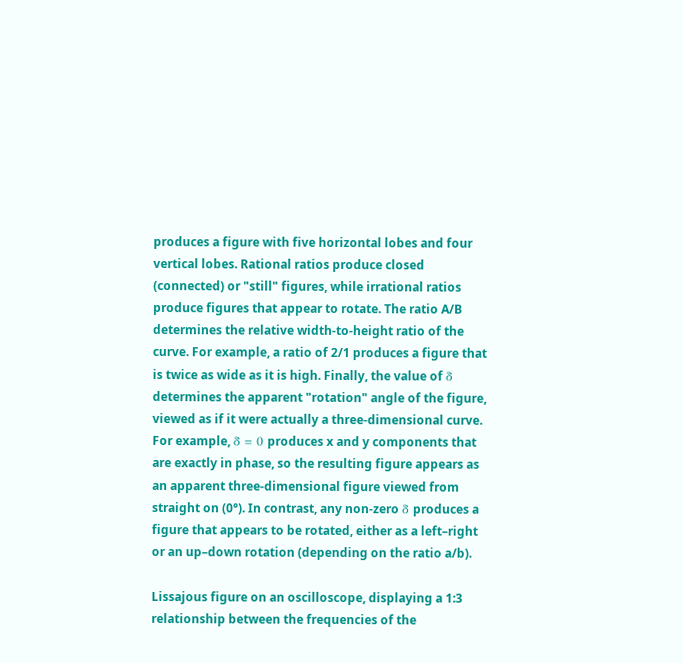produces a figure with five horizontal lobes and four vertical lobes. Rational ratios produce closed (connected) or "still" figures, while irrational ratios produce figures that appear to rotate. The ratio A/B determines the relative width-to-height ratio of the curve. For example, a ratio of 2/1 produces a figure that is twice as wide as it is high. Finally, the value of δ determines the apparent "rotation" angle of the figure, viewed as if it were actually a three-dimensional curve. For example, δ = 0 produces x and y components that are exactly in phase, so the resulting figure appears as an apparent three-dimensional figure viewed from straight on (0°). In contrast, any non-zero δ produces a figure that appears to be rotated, either as a left–right or an up–down rotation (depending on the ratio a/b).

Lissajous figure on an oscilloscope, displaying a 1:3 relationship between the frequencies of the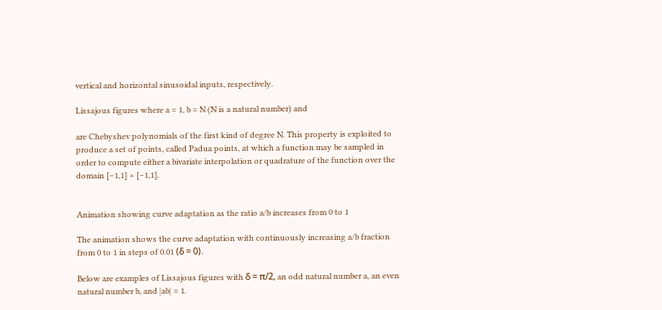vertical and horizontal sinusoidal inputs, respectively.

Lissajous figures where a = 1, b = N (N is a natural number) and

are Chebyshev polynomials of the first kind of degree N. This property is exploited to produce a set of points, called Padua points, at which a function may be sampled in order to compute either a bivariate interpolation or quadrature of the function over the domain [−1,1] × [−1,1].


Animation showing curve adaptation as the ratio a/b increases from 0 to 1

The animation shows the curve adaptation with continuously increasing a/b fraction from 0 to 1 in steps of 0.01 (δ = 0).

Below are examples of Lissajous figures with δ = π/2, an odd natural number a, an even natural number b, and |ab| = 1.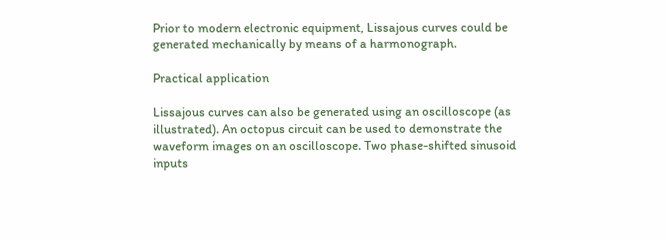Prior to modern electronic equipment, Lissajous curves could be generated mechanically by means of a harmonograph.

Practical application

Lissajous curves can also be generated using an oscilloscope (as illustrated). An octopus circuit can be used to demonstrate the waveform images on an oscilloscope. Two phase-shifted sinusoid inputs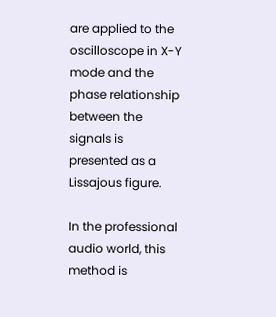are applied to the oscilloscope in X-Y mode and the phase relationship between the signals is presented as a Lissajous figure.

In the professional audio world, this method is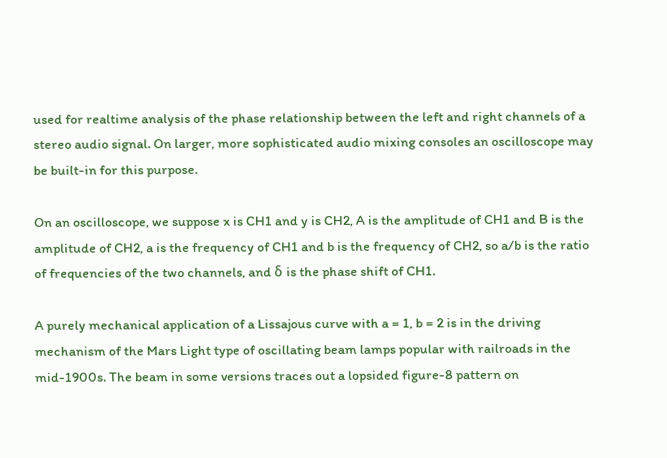used for realtime analysis of the phase relationship between the left and right channels of a stereo audio signal. On larger, more sophisticated audio mixing consoles an oscilloscope may be built-in for this purpose.

On an oscilloscope, we suppose x is CH1 and y is CH2, A is the amplitude of CH1 and B is the amplitude of CH2, a is the frequency of CH1 and b is the frequency of CH2, so a/b is the ratio of frequencies of the two channels, and δ is the phase shift of CH1.

A purely mechanical application of a Lissajous curve with a = 1, b = 2 is in the driving mechanism of the Mars Light type of oscillating beam lamps popular with railroads in the mid-1900s. The beam in some versions traces out a lopsided figure-8 pattern on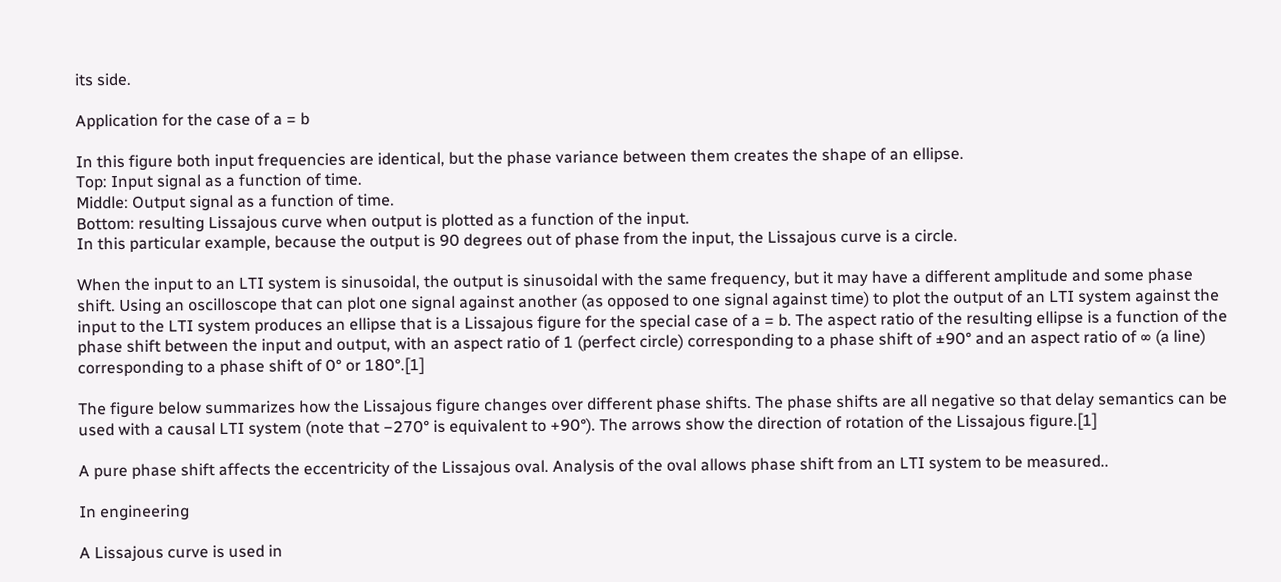its side.

Application for the case of a = b

In this figure both input frequencies are identical, but the phase variance between them creates the shape of an ellipse.
Top: Input signal as a function of time.
Middle: Output signal as a function of time.
Bottom: resulting Lissajous curve when output is plotted as a function of the input.
In this particular example, because the output is 90 degrees out of phase from the input, the Lissajous curve is a circle.

When the input to an LTI system is sinusoidal, the output is sinusoidal with the same frequency, but it may have a different amplitude and some phase shift. Using an oscilloscope that can plot one signal against another (as opposed to one signal against time) to plot the output of an LTI system against the input to the LTI system produces an ellipse that is a Lissajous figure for the special case of a = b. The aspect ratio of the resulting ellipse is a function of the phase shift between the input and output, with an aspect ratio of 1 (perfect circle) corresponding to a phase shift of ±90° and an aspect ratio of ∞ (a line) corresponding to a phase shift of 0° or 180°.[1]

The figure below summarizes how the Lissajous figure changes over different phase shifts. The phase shifts are all negative so that delay semantics can be used with a causal LTI system (note that −270° is equivalent to +90°). The arrows show the direction of rotation of the Lissajous figure.[1]

A pure phase shift affects the eccentricity of the Lissajous oval. Analysis of the oval allows phase shift from an LTI system to be measured..

In engineering

A Lissajous curve is used in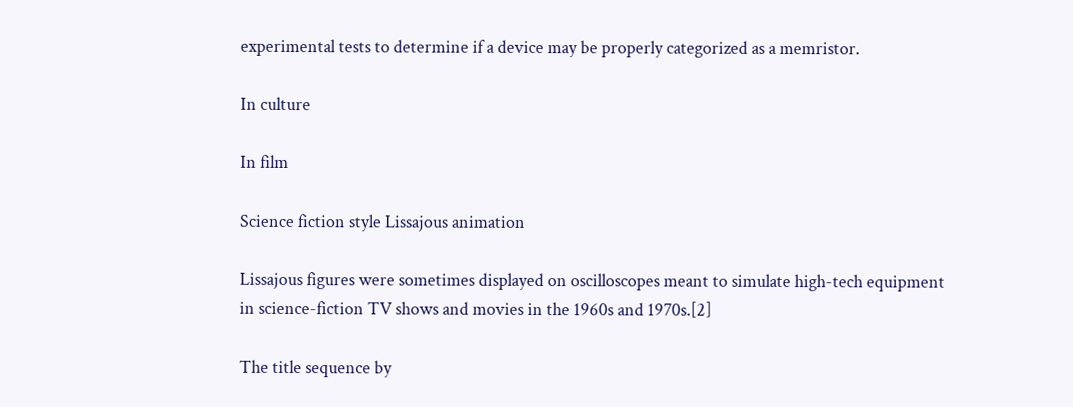experimental tests to determine if a device may be properly categorized as a memristor.

In culture

In film

Science fiction style Lissajous animation

Lissajous figures were sometimes displayed on oscilloscopes meant to simulate high-tech equipment in science-fiction TV shows and movies in the 1960s and 1970s.[2]

The title sequence by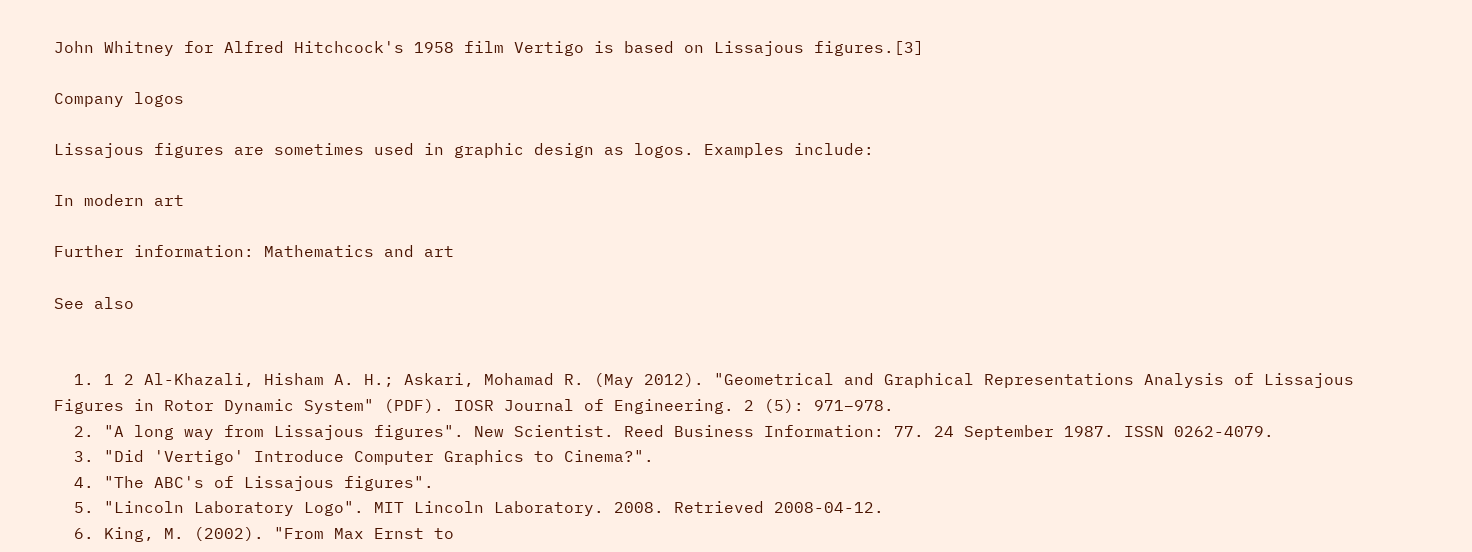John Whitney for Alfred Hitchcock's 1958 film Vertigo is based on Lissajous figures.[3]

Company logos

Lissajous figures are sometimes used in graphic design as logos. Examples include:

In modern art

Further information: Mathematics and art

See also


  1. 1 2 Al-Khazali, Hisham A. H.; Askari, Mohamad R. (May 2012). "Geometrical and Graphical Representations Analysis of Lissajous Figures in Rotor Dynamic System" (PDF). IOSR Journal of Engineering. 2 (5): 971–978.
  2. "A long way from Lissajous figures". New Scientist. Reed Business Information: 77. 24 September 1987. ISSN 0262-4079.
  3. "Did 'Vertigo' Introduce Computer Graphics to Cinema?".
  4. "The ABC's of Lissajous figures".
  5. "Lincoln Laboratory Logo". MIT Lincoln Laboratory. 2008. Retrieved 2008-04-12.
  6. King, M. (2002). "From Max Ernst to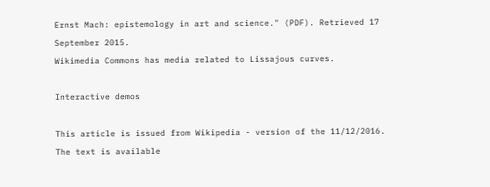Ernst Mach: epistemology in art and science." (PDF). Retrieved 17 September 2015.
Wikimedia Commons has media related to Lissajous curves.

Interactive demos

This article is issued from Wikipedia - version of the 11/12/2016. The text is available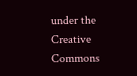under the Creative Commons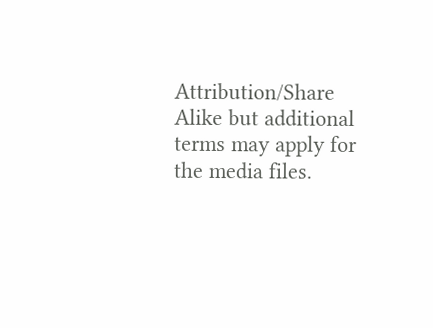Attribution/Share Alike but additional terms may apply for the media files.